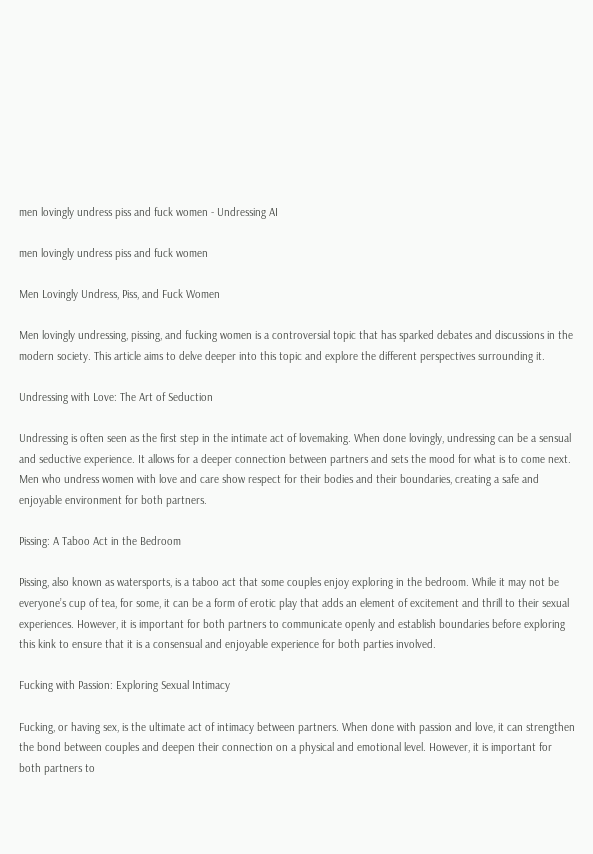men lovingly undress piss and fuck women - Undressing AI

men lovingly undress piss and fuck women

Men Lovingly Undress, Piss, and Fuck Women

Men lovingly undressing, pissing, and fucking women is a controversial topic that has sparked debates and discussions in the modern society. This article aims to delve deeper into this topic and explore the different perspectives surrounding it.

Undressing with Love: The Art of Seduction

Undressing is often seen as the first step in the intimate act of lovemaking. When done lovingly, undressing can be a sensual and seductive experience. It allows for a deeper connection between partners and sets the mood for what is to come next. Men who undress women with love and care show respect for their bodies and their boundaries, creating a safe and enjoyable environment for both partners.

Pissing: A Taboo Act in the Bedroom

Pissing, also known as watersports, is a taboo act that some couples enjoy exploring in the bedroom. While it may not be everyone’s cup of tea, for some, it can be a form of erotic play that adds an element of excitement and thrill to their sexual experiences. However, it is important for both partners to communicate openly and establish boundaries before exploring this kink to ensure that it is a consensual and enjoyable experience for both parties involved.

Fucking with Passion: Exploring Sexual Intimacy

Fucking, or having sex, is the ultimate act of intimacy between partners. When done with passion and love, it can strengthen the bond between couples and deepen their connection on a physical and emotional level. However, it is important for both partners to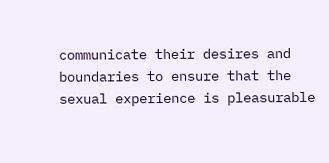communicate their desires and boundaries to ensure that the sexual experience is pleasurable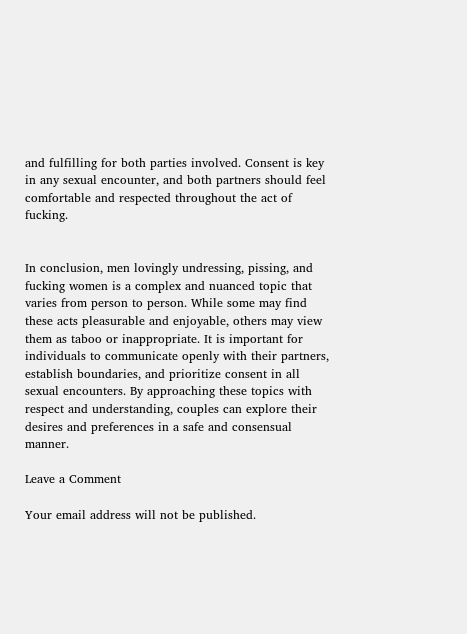and fulfilling for both parties involved. Consent is key in any sexual encounter, and both partners should feel comfortable and respected throughout the act of fucking.


In conclusion, men lovingly undressing, pissing, and fucking women is a complex and nuanced topic that varies from person to person. While some may find these acts pleasurable and enjoyable, others may view them as taboo or inappropriate. It is important for individuals to communicate openly with their partners, establish boundaries, and prioritize consent in all sexual encounters. By approaching these topics with respect and understanding, couples can explore their desires and preferences in a safe and consensual manner.

Leave a Comment

Your email address will not be published.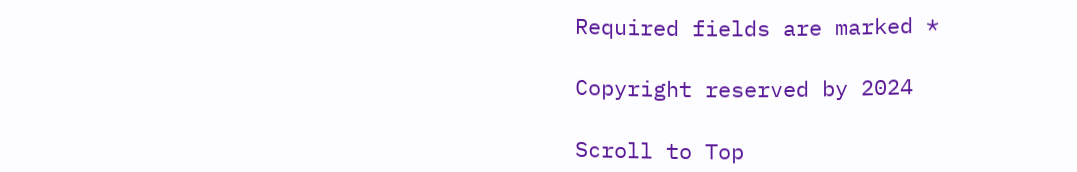Required fields are marked *

Copyright reserved by 2024

Scroll to Top